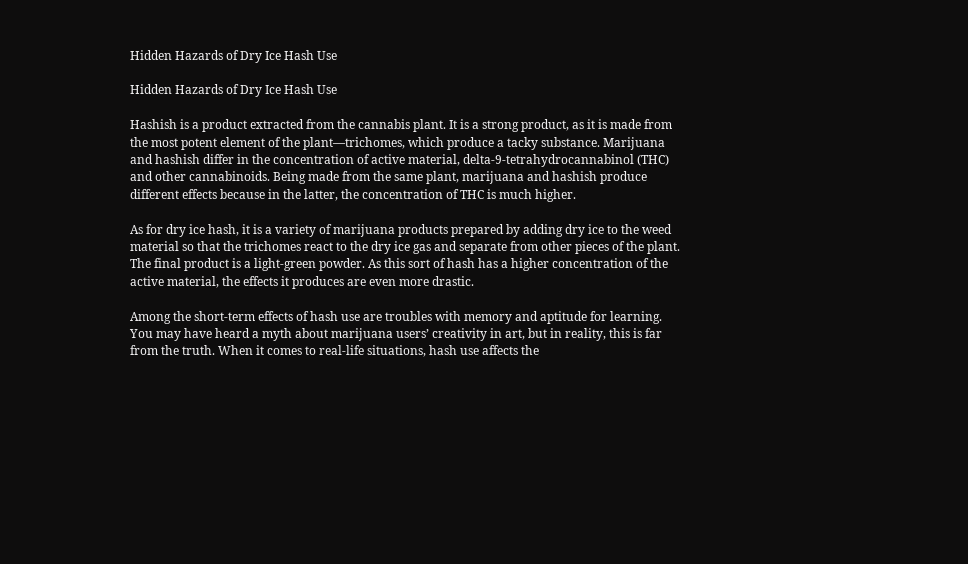Hidden Hazards of Dry Ice Hash Use

Hidden Hazards of Dry Ice Hash Use

Hashish is a product extracted from the cannabis plant. It is a strong product, as it is made from the most potent element of the plant—trichomes, which produce a tacky substance. Marijuana and hashish differ in the concentration of active material, delta-9-tetrahydrocannabinol (THC) and other cannabinoids. Being made from the same plant, marijuana and hashish produce different effects because in the latter, the concentration of THC is much higher.

As for dry ice hash, it is a variety of marijuana products prepared by adding dry ice to the weed material so that the trichomes react to the dry ice gas and separate from other pieces of the plant. The final product is a light-green powder. As this sort of hash has a higher concentration of the active material, the effects it produces are even more drastic.

Among the short-term effects of hash use are troubles with memory and aptitude for learning. You may have heard a myth about marijuana users’ creativity in art, but in reality, this is far from the truth. When it comes to real-life situations, hash use affects the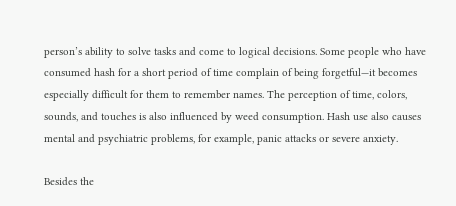person’s ability to solve tasks and come to logical decisions. Some people who have consumed hash for a short period of time complain of being forgetful—it becomes especially difficult for them to remember names. The perception of time, colors, sounds, and touches is also influenced by weed consumption. Hash use also causes mental and psychiatric problems, for example, panic attacks or severe anxiety.

Besides the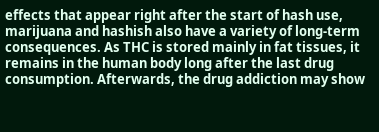effects that appear right after the start of hash use, marijuana and hashish also have a variety of long-term consequences. As THC is stored mainly in fat tissues, it remains in the human body long after the last drug consumption. Afterwards, the drug addiction may show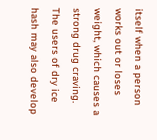itself when a person works out or loses weight, which causes a strong drug craving. The users of dry ice hash may also develop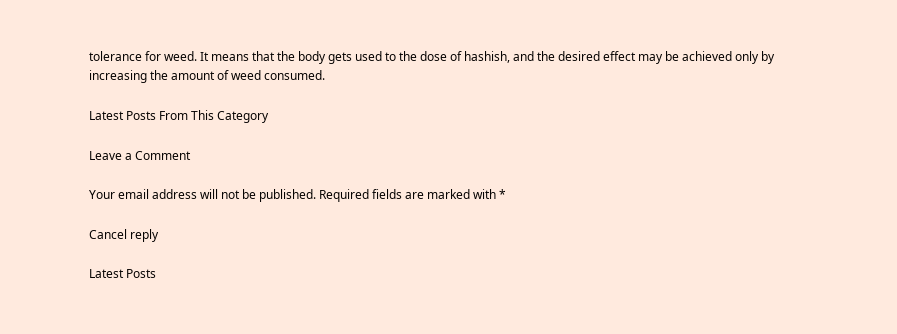tolerance for weed. It means that the body gets used to the dose of hashish, and the desired effect may be achieved only by increasing the amount of weed consumed.

Latest Posts From This Category

Leave a Comment

Your email address will not be published. Required fields are marked with *

Cancel reply

Latest Posts